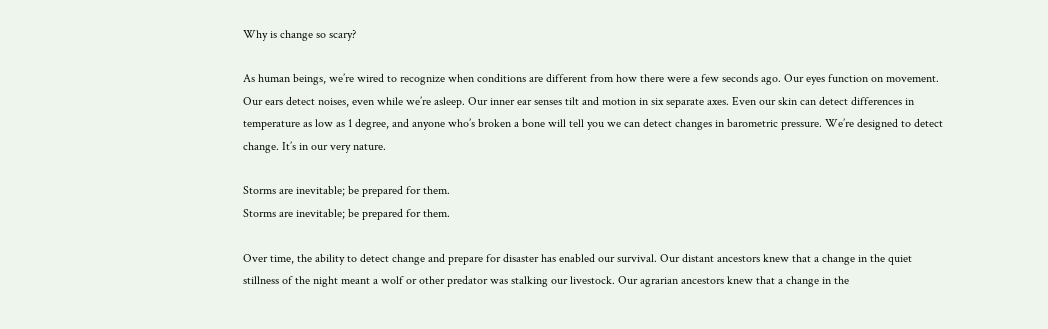Why is change so scary?

As human beings, we’re wired to recognize when conditions are different from how there were a few seconds ago. Our eyes function on movement. Our ears detect noises, even while we’re asleep. Our inner ear senses tilt and motion in six separate axes. Even our skin can detect differences in temperature as low as 1 degree, and anyone who’s broken a bone will tell you we can detect changes in barometric pressure. We’re designed to detect change. It’s in our very nature.

Storms are inevitable; be prepared for them.
Storms are inevitable; be prepared for them.

Over time, the ability to detect change and prepare for disaster has enabled our survival. Our distant ancestors knew that a change in the quiet stillness of the night meant a wolf or other predator was stalking our livestock. Our agrarian ancestors knew that a change in the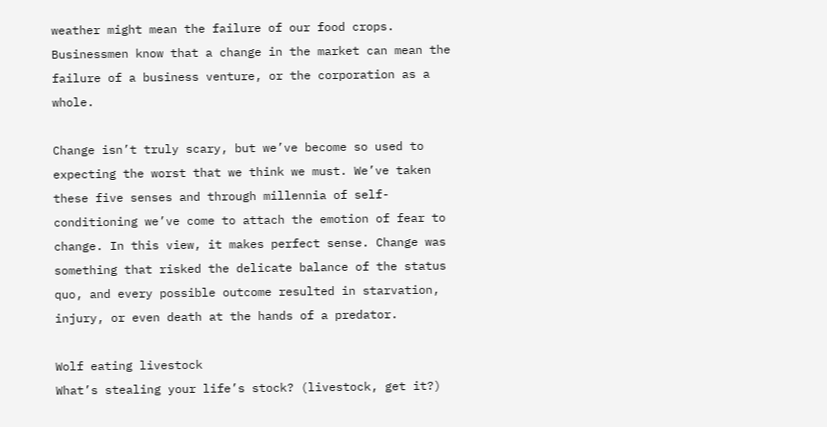weather might mean the failure of our food crops. Businessmen know that a change in the market can mean the failure of a business venture, or the corporation as a whole.

Change isn’t truly scary, but we’ve become so used to expecting the worst that we think we must. We’ve taken these five senses and through millennia of self-conditioning we’ve come to attach the emotion of fear to change. In this view, it makes perfect sense. Change was something that risked the delicate balance of the status quo, and every possible outcome resulted in starvation, injury, or even death at the hands of a predator.

Wolf eating livestock
What’s stealing your life’s stock? (livestock, get it?)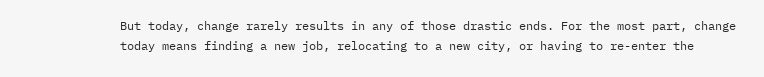But today, change rarely results in any of those drastic ends. For the most part, change today means finding a new job, relocating to a new city, or having to re-enter the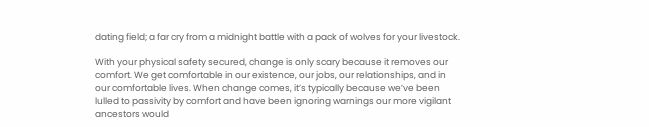dating field; a far cry from a midnight battle with a pack of wolves for your livestock.

With your physical safety secured, change is only scary because it removes our comfort. We get comfortable in our existence, our jobs, our relationships, and in our comfortable lives. When change comes, it’s typically because we’ve been lulled to passivity by comfort and have been ignoring warnings our more vigilant ancestors would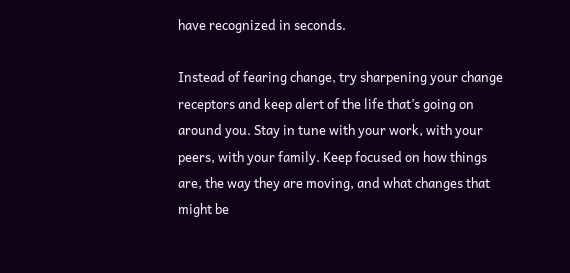have recognized in seconds.

Instead of fearing change, try sharpening your change receptors and keep alert of the life that’s going on around you. Stay in tune with your work, with your peers, with your family. Keep focused on how things are, the way they are moving, and what changes that might be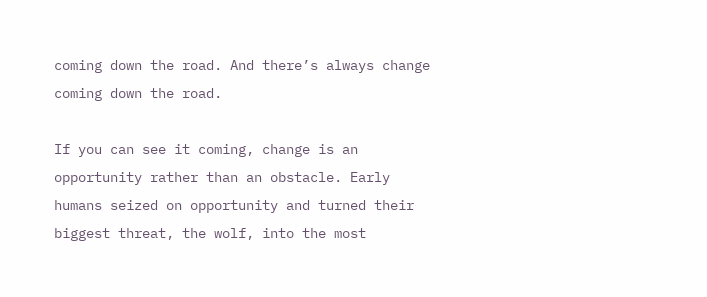coming down the road. And there’s always change coming down the road.

If you can see it coming, change is an opportunity rather than an obstacle. Early humans seized on opportunity and turned their biggest threat, the wolf, into the most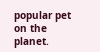popular pet on the planet.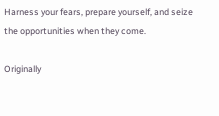Harness your fears, prepare yourself, and seize the opportunities when they come.

Originally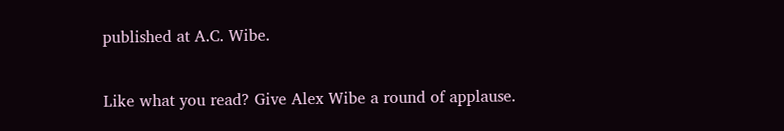published at A.C. Wibe.

Like what you read? Give Alex Wibe a round of applause.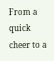From a quick cheer to a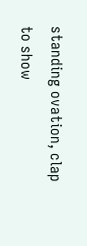standing ovation, clap to show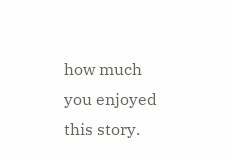how much you enjoyed this story.